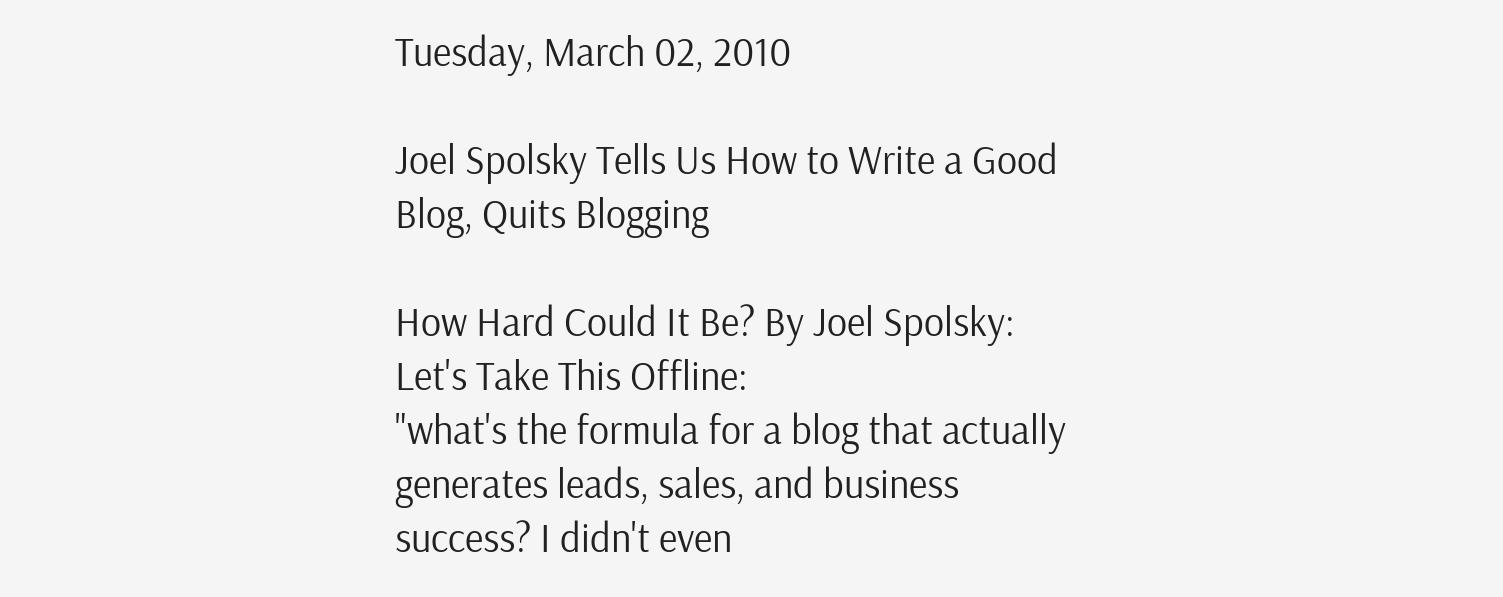Tuesday, March 02, 2010

Joel Spolsky Tells Us How to Write a Good Blog, Quits Blogging

How Hard Could It Be? By Joel Spolsky: Let's Take This Offline:
"what's the formula for a blog that actually generates leads, sales, and business success? I didn't even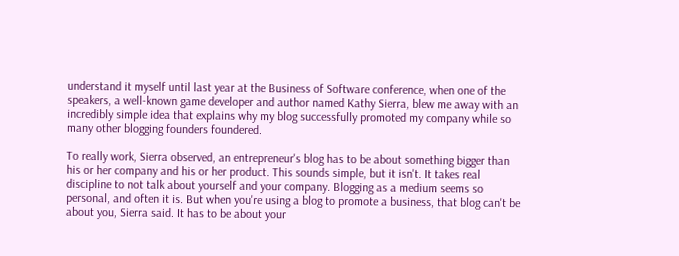understand it myself until last year at the Business of Software conference, when one of the speakers, a well-known game developer and author named Kathy Sierra, blew me away with an incredibly simple idea that explains why my blog successfully promoted my company while so many other blogging founders foundered.

To really work, Sierra observed, an entrepreneur's blog has to be about something bigger than his or her company and his or her product. This sounds simple, but it isn't. It takes real discipline to not talk about yourself and your company. Blogging as a medium seems so personal, and often it is. But when you're using a blog to promote a business, that blog can't be about you, Sierra said. It has to be about your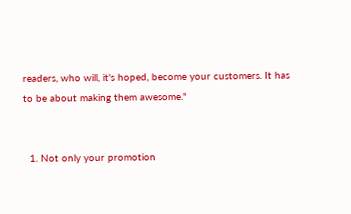readers, who will, it's hoped, become your customers. It has to be about making them awesome."


  1. Not only your promotion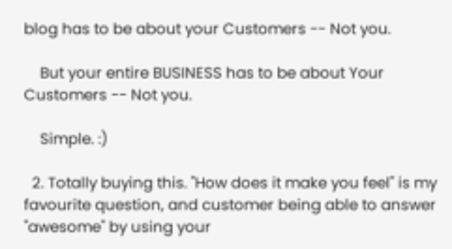blog has to be about your Customers -- Not you.

    But your entire BUSINESS has to be about Your Customers -- Not you.

    Simple. :)

  2. Totally buying this. "How does it make you feel" is my favourite question, and customer being able to answer "awesome" by using your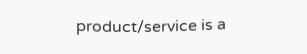product/service is a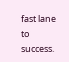fast lane to success.